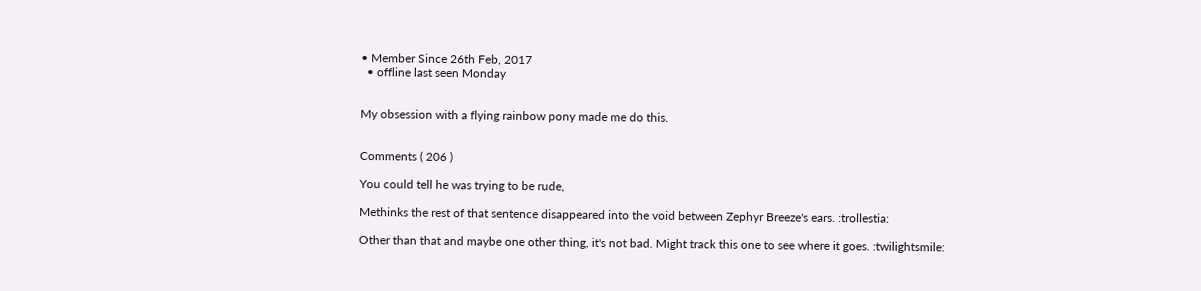• Member Since 26th Feb, 2017
  • offline last seen Monday


My obsession with a flying rainbow pony made me do this.


Comments ( 206 )

You could tell he was trying to be rude,

Methinks the rest of that sentence disappeared into the void between Zephyr Breeze's ears. :trollestia:

Other than that and maybe one other thing, it's not bad. Might track this one to see where it goes. :twilightsmile: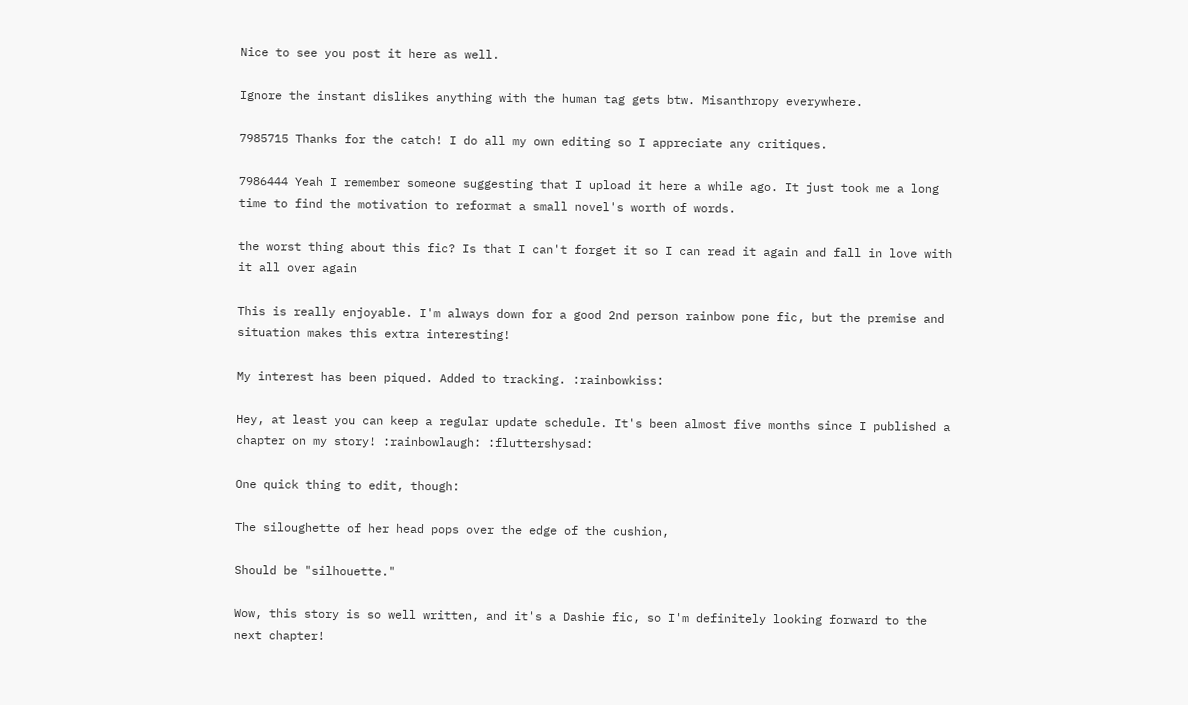Nice to see you post it here as well.

Ignore the instant dislikes anything with the human tag gets btw. Misanthropy everywhere.

7985715 Thanks for the catch! I do all my own editing so I appreciate any critiques.

7986444 Yeah I remember someone suggesting that I upload it here a while ago. It just took me a long time to find the motivation to reformat a small novel's worth of words.

the worst thing about this fic? Is that I can't forget it so I can read it again and fall in love with it all over again

This is really enjoyable. I'm always down for a good 2nd person rainbow pone fic, but the premise and situation makes this extra interesting!

My interest has been piqued. Added to tracking. :rainbowkiss:

Hey, at least you can keep a regular update schedule. It's been almost five months since I published a chapter on my story! :rainbowlaugh: :fluttershysad:

One quick thing to edit, though:

The siloughette of her head pops over the edge of the cushion,

Should be "silhouette."

Wow, this story is so well written, and it's a Dashie fic, so I'm definitely looking forward to the next chapter!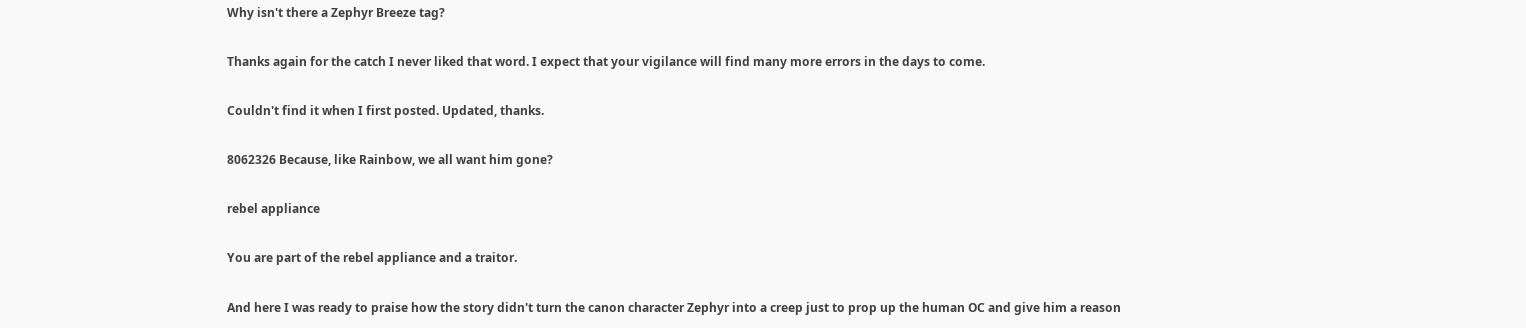Why isn't there a Zephyr Breeze tag?

Thanks again for the catch I never liked that word. I expect that your vigilance will find many more errors in the days to come.

Couldn't find it when I first posted. Updated, thanks.

8062326 Because, like Rainbow, we all want him gone?

rebel appliance

You are part of the rebel appliance and a traitor.

And here I was ready to praise how the story didn't turn the canon character Zephyr into a creep just to prop up the human OC and give him a reason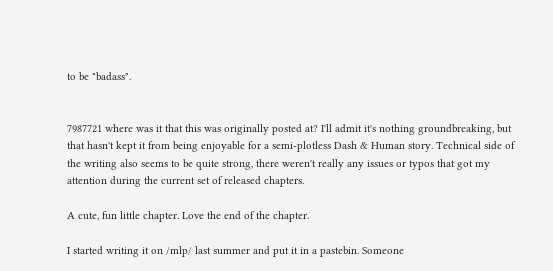to be "badass".


7987721 where was it that this was originally posted at? I'll admit it's nothing groundbreaking, but that hasn't kept it from being enjoyable for a semi-plotless Dash & Human story. Technical side of the writing also seems to be quite strong, there weren't really any issues or typos that got my attention during the current set of released chapters.

A cute, fun little chapter. Love the end of the chapter.

I started writing it on /mlp/ last summer and put it in a pastebin. Someone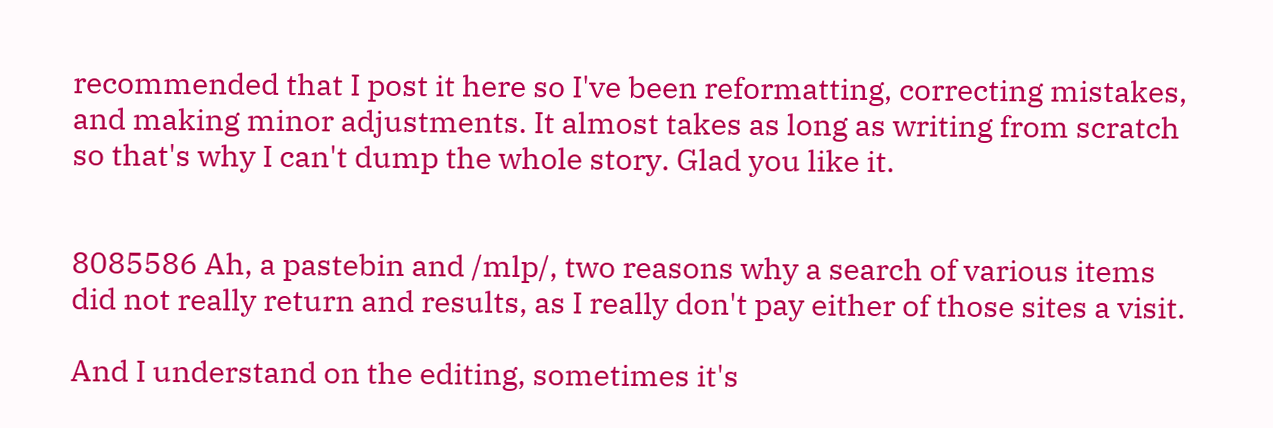recommended that I post it here so I've been reformatting, correcting mistakes, and making minor adjustments. It almost takes as long as writing from scratch so that's why I can't dump the whole story. Glad you like it.


8085586 Ah, a pastebin and /mlp/, two reasons why a search of various items did not really return and results, as I really don't pay either of those sites a visit.

And I understand on the editing, sometimes it's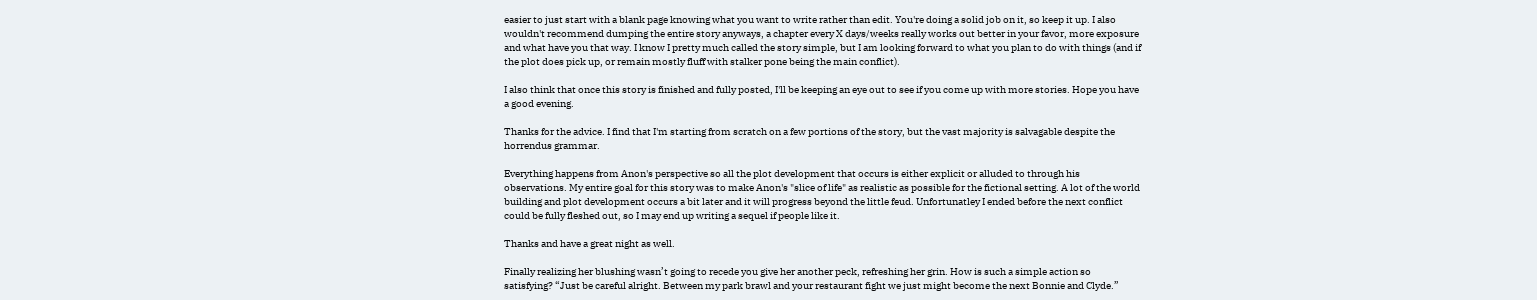easier to just start with a blank page knowing what you want to write rather than edit. You're doing a solid job on it, so keep it up. I also wouldn't recommend dumping the entire story anyways, a chapter every X days/weeks really works out better in your favor, more exposure and what have you that way. I know I pretty much called the story simple, but I am looking forward to what you plan to do with things (and if the plot does pick up, or remain mostly fluff with stalker pone being the main conflict).

I also think that once this story is finished and fully posted, I'll be keeping an eye out to see if you come up with more stories. Hope you have a good evening.

Thanks for the advice. I find that I'm starting from scratch on a few portions of the story, but the vast majority is salvagable despite the horrendus grammar.

Everything happens from Anon's perspective so all the plot development that occurs is either explicit or alluded to through his observations. My entire goal for this story was to make Anon's "slice of life" as realistic as possible for the fictional setting. A lot of the world building and plot development occurs a bit later and it will progress beyond the little feud. Unfortunatley I ended before the next conflict could be fully fleshed out, so I may end up writing a sequel if people like it.

Thanks and have a great night as well.

Finally realizing her blushing wasn’t going to recede you give her another peck, refreshing her grin. How is such a simple action so satisfying? “Just be careful alright. Between my park brawl and your restaurant fight we just might become the next Bonnie and Clyde.”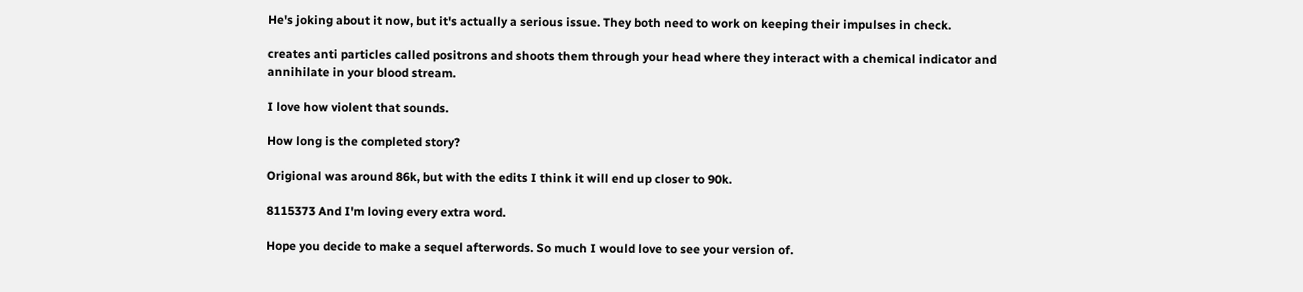He's joking about it now, but it's actually a serious issue. They both need to work on keeping their impulses in check.

creates anti particles called positrons and shoots them through your head where they interact with a chemical indicator and annihilate in your blood stream.

I love how violent that sounds.

How long is the completed story?

Origional was around 86k, but with the edits I think it will end up closer to 90k.

8115373 And I'm loving every extra word.

Hope you decide to make a sequel afterwords. So much I would love to see your version of.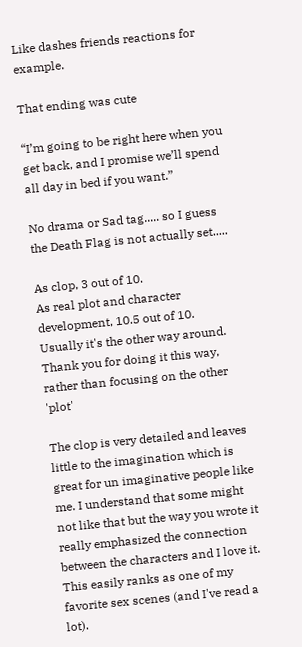Like dashes friends reactions for example.

That ending was cute

“I’m going to be right here when you get back, and I promise we’ll spend all day in bed if you want.”

No drama or Sad tag..... so I guess the Death Flag is not actually set.....

As clop, 3 out of 10.
As real plot and character development, 10.5 out of 10.
Usually it's the other way around. Thank you for doing it this way, rather than focusing on the other 'plot'

The clop is very detailed and leaves little to the imagination which is great for un imaginative people like me. I understand that some might not like that but the way you wrote it really emphasized the connection between the characters and I love it. This easily ranks as one of my favorite sex scenes (and I've read a lot).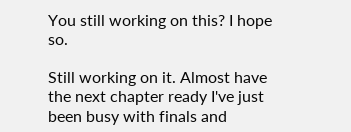You still working on this? I hope so.

Still working on it. Almost have the next chapter ready I've just been busy with finals and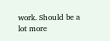work. Should be a lot more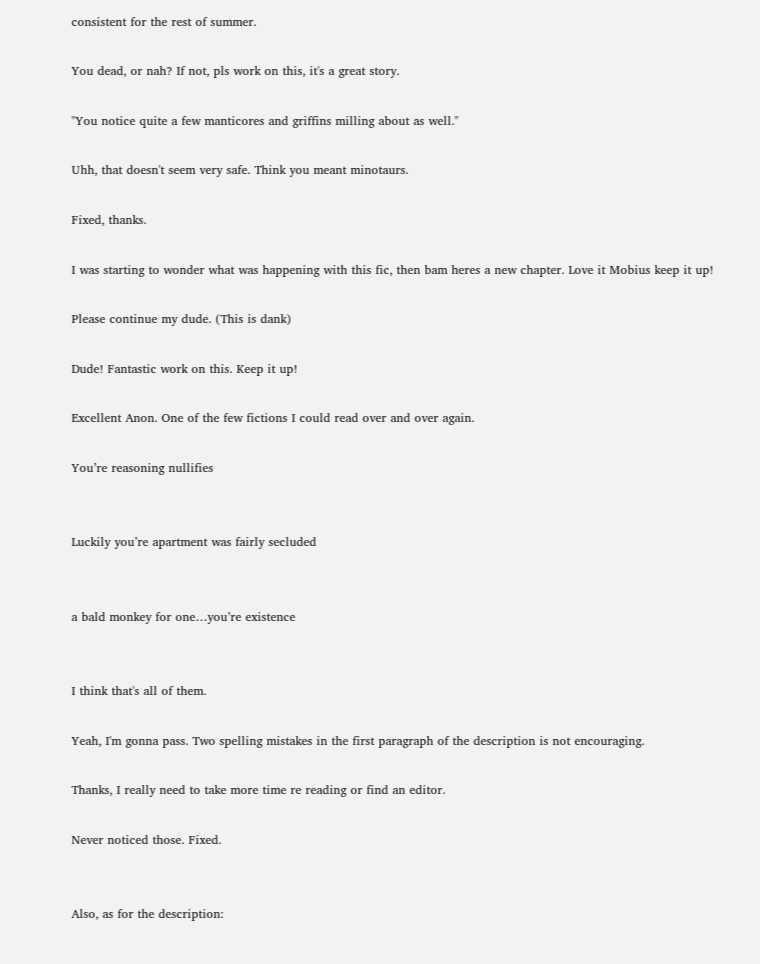consistent for the rest of summer.

You dead, or nah? If not, pls work on this, it's a great story.

"You notice quite a few manticores and griffins milling about as well."

Uhh, that doesn't seem very safe. Think you meant minotaurs.

Fixed, thanks.

I was starting to wonder what was happening with this fic, then bam heres a new chapter. Love it Mobius keep it up!

Please continue my dude. (This is dank)

Dude! Fantastic work on this. Keep it up!

Excellent Anon. One of the few fictions I could read over and over again.

You’re reasoning nullifies


Luckily you’re apartment was fairly secluded


a bald monkey for one…you’re existence


I think that's all of them.

Yeah, I'm gonna pass. Two spelling mistakes in the first paragraph of the description is not encouraging.

Thanks, I really need to take more time re reading or find an editor.

Never noticed those. Fixed.


Also, as for the description: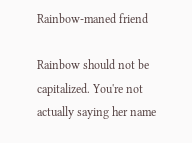Rainbow-maned friend

Rainbow should not be capitalized. You're not actually saying her name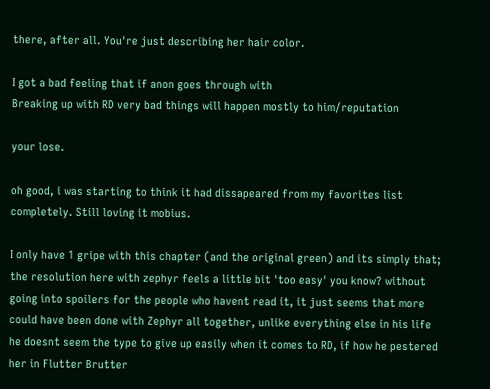there, after all. You're just describing her hair color.

I got a bad feeling that if anon goes through with
Breaking up with RD very bad things will happen mostly to him/reputation

your lose.

oh good, i was starting to think it had dissapeared from my favorites list completely. Still loving it mobius.

I only have 1 gripe with this chapter (and the original green) and its simply that; the resolution here with zephyr feels a little bit 'too easy' you know? without going into spoilers for the people who havent read it, it just seems that more could have been done with Zephyr all together, unlike everything else in his life he doesnt seem the type to give up easily when it comes to RD, if how he pestered her in Flutter Brutter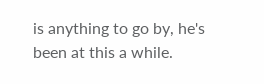is anything to go by, he's been at this a while.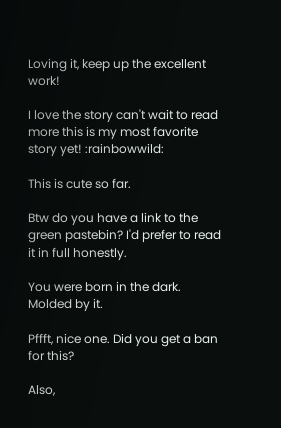Loving it, keep up the excellent work!

I love the story can't wait to read more this is my most favorite story yet! :rainbowwild:

This is cute so far.

Btw do you have a link to the green pastebin? I'd prefer to read it in full honestly.

You were born in the dark. Molded by it.

Pffft, nice one. Did you get a ban for this?

Also,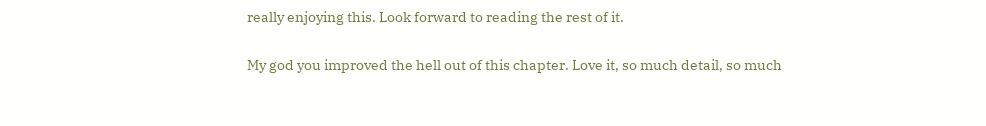really enjoying this. Look forward to reading the rest of it.

My god you improved the hell out of this chapter. Love it, so much detail, so much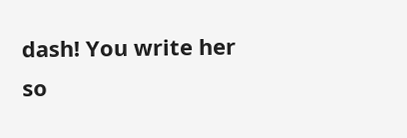dash! You write her so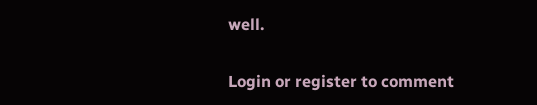well.

Login or register to comment